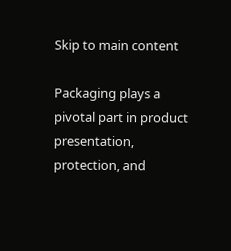Skip to main content

Packaging plays a pivotal part in product presentation, protection, and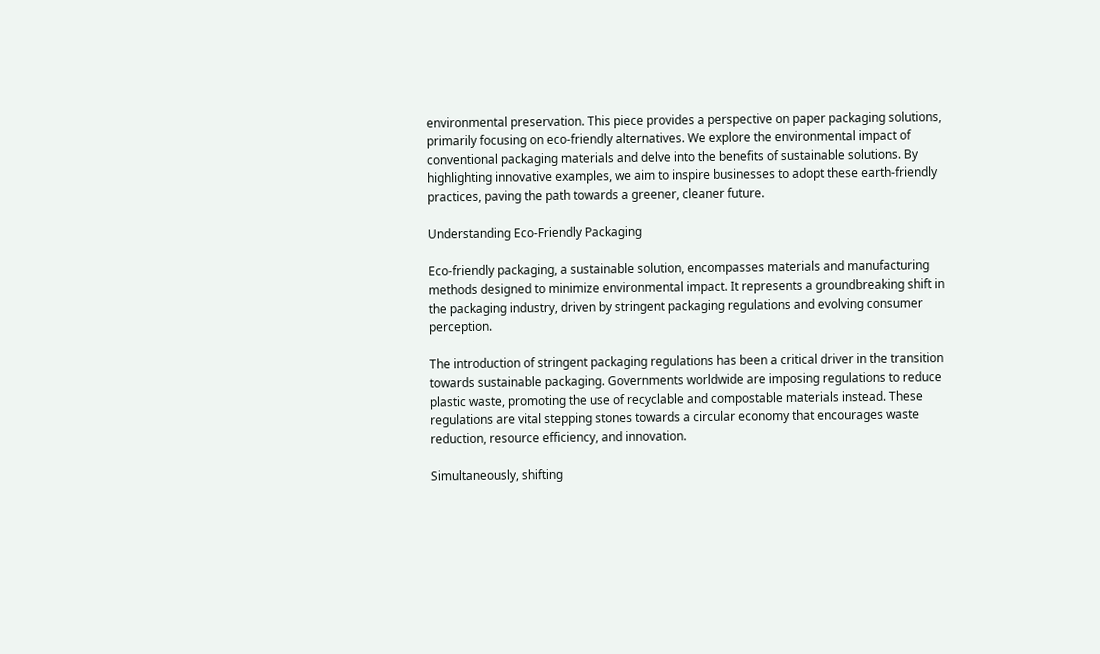environmental preservation. This piece provides a perspective on paper packaging solutions, primarily focusing on eco-friendly alternatives. We explore the environmental impact of conventional packaging materials and delve into the benefits of sustainable solutions. By highlighting innovative examples, we aim to inspire businesses to adopt these earth-friendly practices, paving the path towards a greener, cleaner future.

Understanding Eco-Friendly Packaging

Eco-friendly packaging, a sustainable solution, encompasses materials and manufacturing methods designed to minimize environmental impact. It represents a groundbreaking shift in the packaging industry, driven by stringent packaging regulations and evolving consumer perception.

The introduction of stringent packaging regulations has been a critical driver in the transition towards sustainable packaging. Governments worldwide are imposing regulations to reduce plastic waste, promoting the use of recyclable and compostable materials instead. These regulations are vital stepping stones towards a circular economy that encourages waste reduction, resource efficiency, and innovation.

Simultaneously, shifting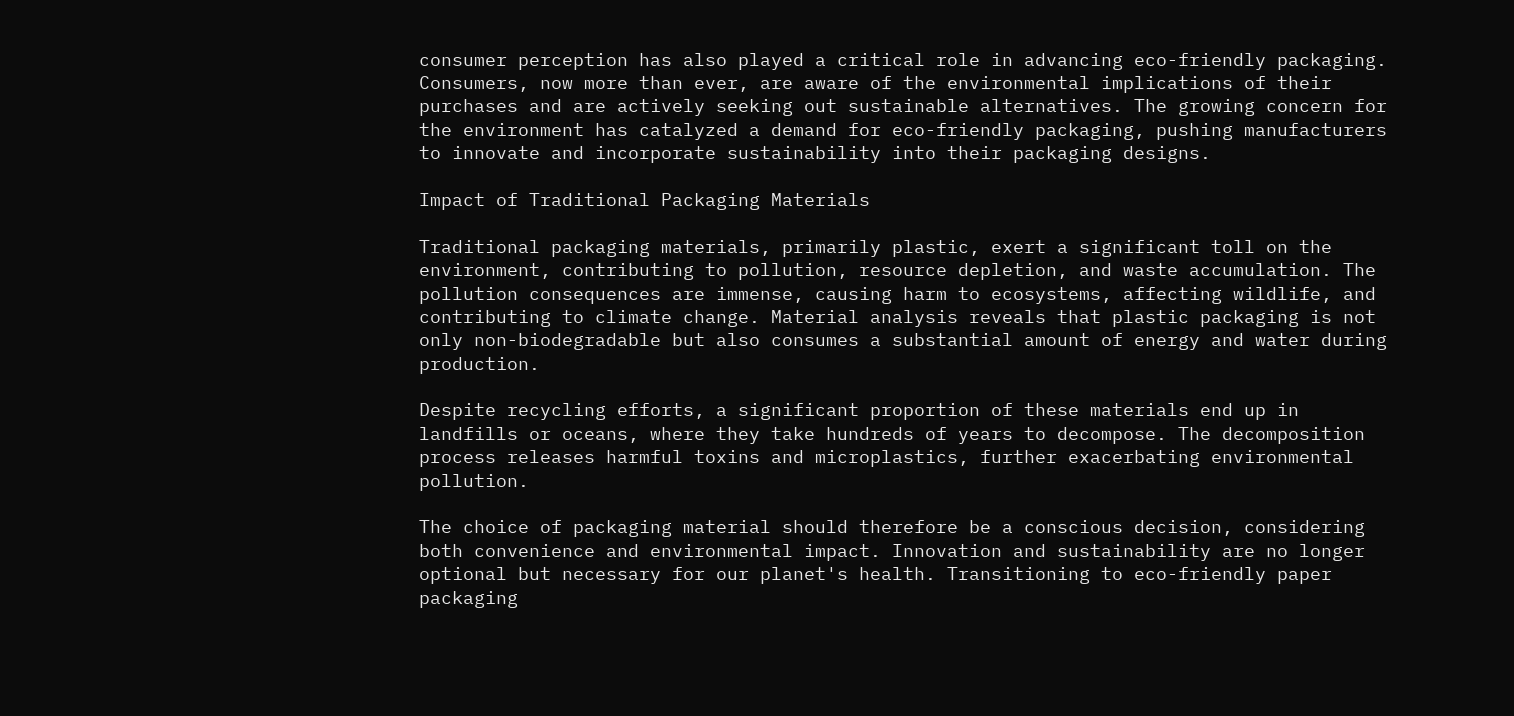consumer perception has also played a critical role in advancing eco-friendly packaging. Consumers, now more than ever, are aware of the environmental implications of their purchases and are actively seeking out sustainable alternatives. The growing concern for the environment has catalyzed a demand for eco-friendly packaging, pushing manufacturers to innovate and incorporate sustainability into their packaging designs.

Impact of Traditional Packaging Materials

Traditional packaging materials, primarily plastic, exert a significant toll on the environment, contributing to pollution, resource depletion, and waste accumulation. The pollution consequences are immense, causing harm to ecosystems, affecting wildlife, and contributing to climate change. Material analysis reveals that plastic packaging is not only non-biodegradable but also consumes a substantial amount of energy and water during production.

Despite recycling efforts, a significant proportion of these materials end up in landfills or oceans, where they take hundreds of years to decompose. The decomposition process releases harmful toxins and microplastics, further exacerbating environmental pollution.

The choice of packaging material should therefore be a conscious decision, considering both convenience and environmental impact. Innovation and sustainability are no longer optional but necessary for our planet's health. Transitioning to eco-friendly paper packaging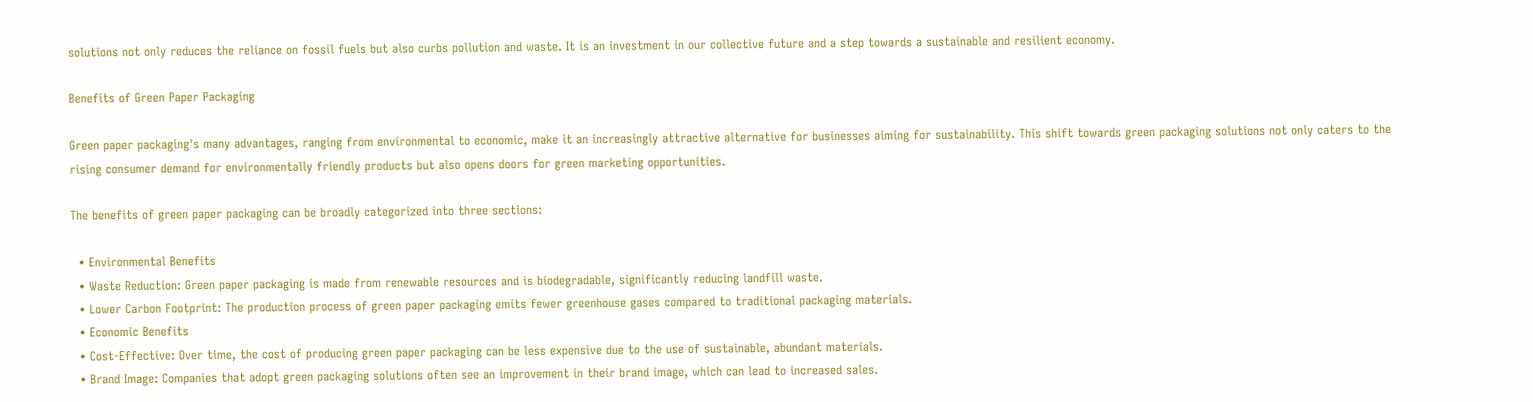solutions not only reduces the reliance on fossil fuels but also curbs pollution and waste. It is an investment in our collective future and a step towards a sustainable and resilient economy.

Benefits of Green Paper Packaging

Green paper packaging's many advantages, ranging from environmental to economic, make it an increasingly attractive alternative for businesses aiming for sustainability. This shift towards green packaging solutions not only caters to the rising consumer demand for environmentally friendly products but also opens doors for green marketing opportunities.

The benefits of green paper packaging can be broadly categorized into three sections:

  • Environmental Benefits
  • Waste Reduction: Green paper packaging is made from renewable resources and is biodegradable, significantly reducing landfill waste.
  • Lower Carbon Footprint: The production process of green paper packaging emits fewer greenhouse gases compared to traditional packaging materials.
  • Economic Benefits
  • Cost-Effective: Over time, the cost of producing green paper packaging can be less expensive due to the use of sustainable, abundant materials.
  • Brand Image: Companies that adopt green packaging solutions often see an improvement in their brand image, which can lead to increased sales.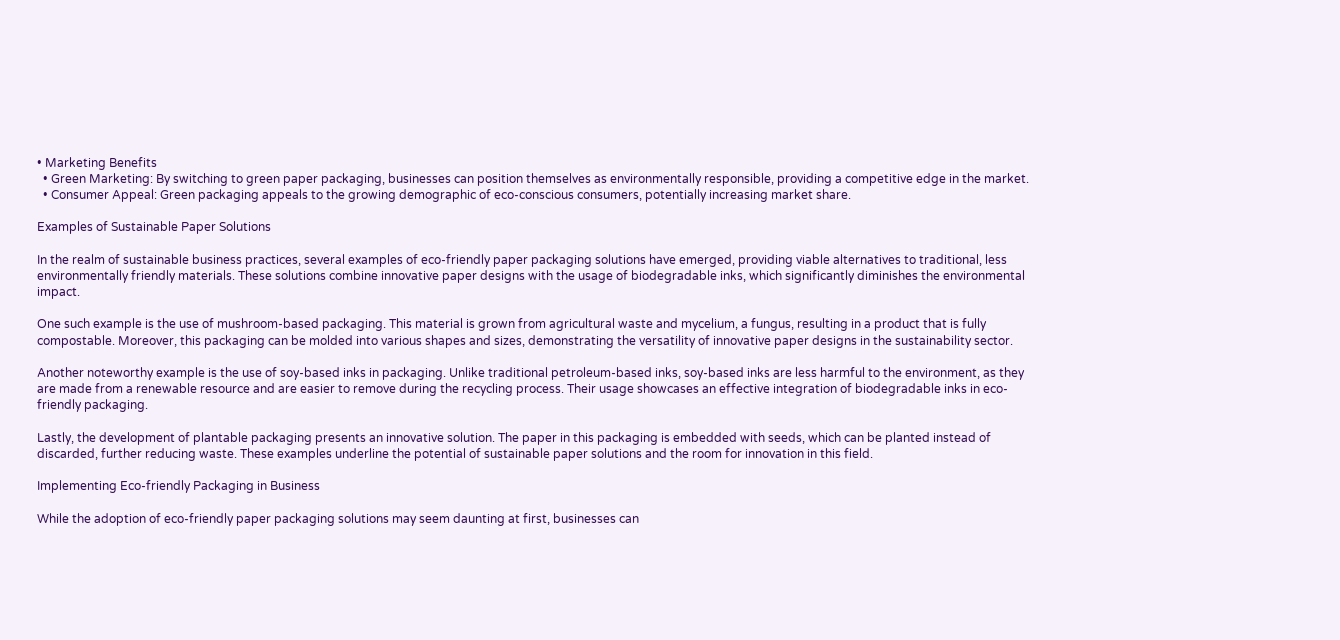• Marketing Benefits
  • Green Marketing: By switching to green paper packaging, businesses can position themselves as environmentally responsible, providing a competitive edge in the market.
  • Consumer Appeal: Green packaging appeals to the growing demographic of eco-conscious consumers, potentially increasing market share.

Examples of Sustainable Paper Solutions

In the realm of sustainable business practices, several examples of eco-friendly paper packaging solutions have emerged, providing viable alternatives to traditional, less environmentally friendly materials. These solutions combine innovative paper designs with the usage of biodegradable inks, which significantly diminishes the environmental impact.

One such example is the use of mushroom-based packaging. This material is grown from agricultural waste and mycelium, a fungus, resulting in a product that is fully compostable. Moreover, this packaging can be molded into various shapes and sizes, demonstrating the versatility of innovative paper designs in the sustainability sector.

Another noteworthy example is the use of soy-based inks in packaging. Unlike traditional petroleum-based inks, soy-based inks are less harmful to the environment, as they are made from a renewable resource and are easier to remove during the recycling process. Their usage showcases an effective integration of biodegradable inks in eco-friendly packaging.

Lastly, the development of plantable packaging presents an innovative solution. The paper in this packaging is embedded with seeds, which can be planted instead of discarded, further reducing waste. These examples underline the potential of sustainable paper solutions and the room for innovation in this field.

Implementing Eco-friendly Packaging in Business

While the adoption of eco-friendly paper packaging solutions may seem daunting at first, businesses can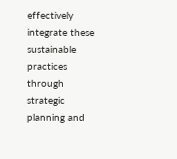effectively integrate these sustainable practices through strategic planning and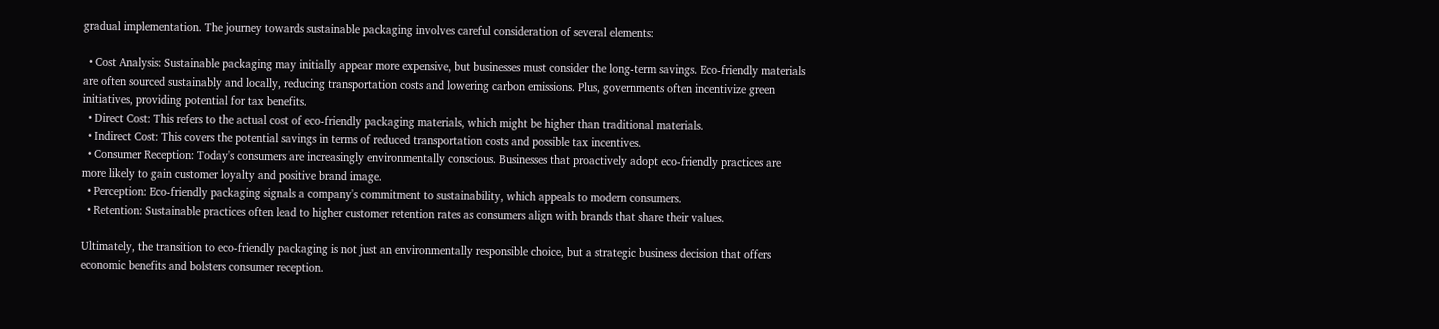gradual implementation. The journey towards sustainable packaging involves careful consideration of several elements:

  • Cost Analysis: Sustainable packaging may initially appear more expensive, but businesses must consider the long-term savings. Eco-friendly materials are often sourced sustainably and locally, reducing transportation costs and lowering carbon emissions. Plus, governments often incentivize green initiatives, providing potential for tax benefits.
  • Direct Cost: This refers to the actual cost of eco-friendly packaging materials, which might be higher than traditional materials.
  • Indirect Cost: This covers the potential savings in terms of reduced transportation costs and possible tax incentives.
  • Consumer Reception: Today's consumers are increasingly environmentally conscious. Businesses that proactively adopt eco-friendly practices are more likely to gain customer loyalty and positive brand image.
  • Perception: Eco-friendly packaging signals a company's commitment to sustainability, which appeals to modern consumers.
  • Retention: Sustainable practices often lead to higher customer retention rates as consumers align with brands that share their values.

Ultimately, the transition to eco-friendly packaging is not just an environmentally responsible choice, but a strategic business decision that offers economic benefits and bolsters consumer reception.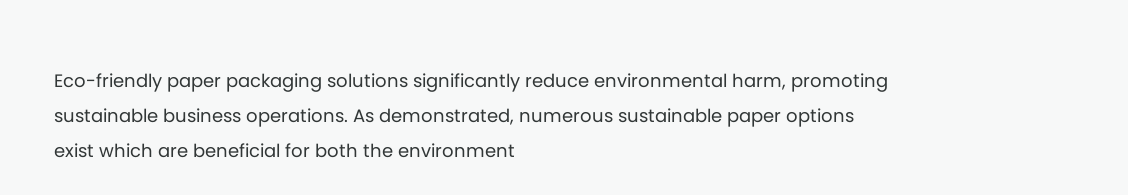Eco-friendly paper packaging solutions significantly reduce environmental harm, promoting sustainable business operations. As demonstrated, numerous sustainable paper options exist which are beneficial for both the environment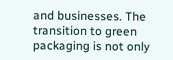and businesses. The transition to green packaging is not only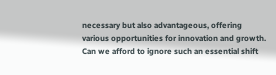necessary but also advantageous, offering various opportunities for innovation and growth. Can we afford to ignore such an essential shift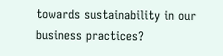towards sustainability in our business practices?